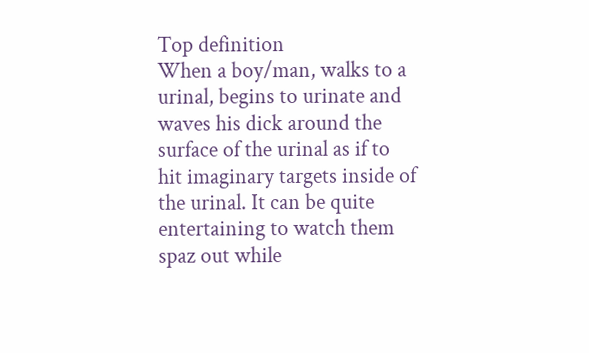Top definition
When a boy/man, walks to a urinal, begins to urinate and waves his dick around the surface of the urinal as if to hit imaginary targets inside of the urinal. It can be quite entertaining to watch them spaz out while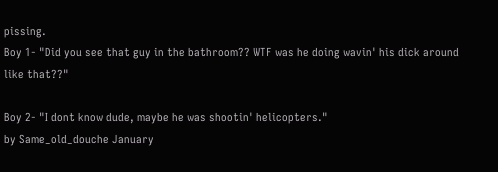pissing.
Boy 1- "Did you see that guy in the bathroom?? WTF was he doing wavin' his dick around like that??"

Boy 2- "I dont know dude, maybe he was shootin' helicopters."
by Same_old_douche January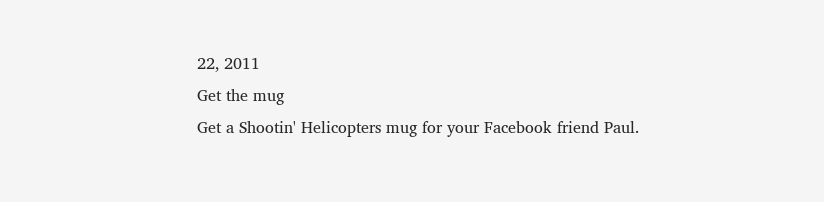22, 2011
Get the mug
Get a Shootin' Helicopters mug for your Facebook friend Paul.